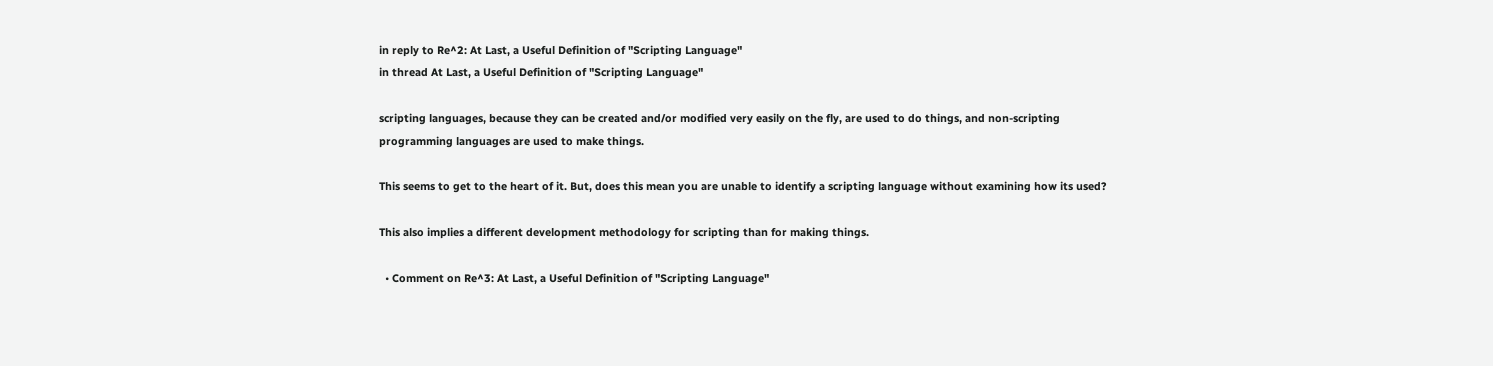in reply to Re^2: At Last, a Useful Definition of "Scripting Language"
in thread At Last, a Useful Definition of "Scripting Language"

scripting languages, because they can be created and/or modified very easily on the fly, are used to do things, and non-scripting programming languages are used to make things.

This seems to get to the heart of it. But, does this mean you are unable to identify a scripting language without examining how its used?

This also implies a different development methodology for scripting than for making things.

  • Comment on Re^3: At Last, a Useful Definition of "Scripting Language"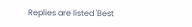Replies are listed 'Best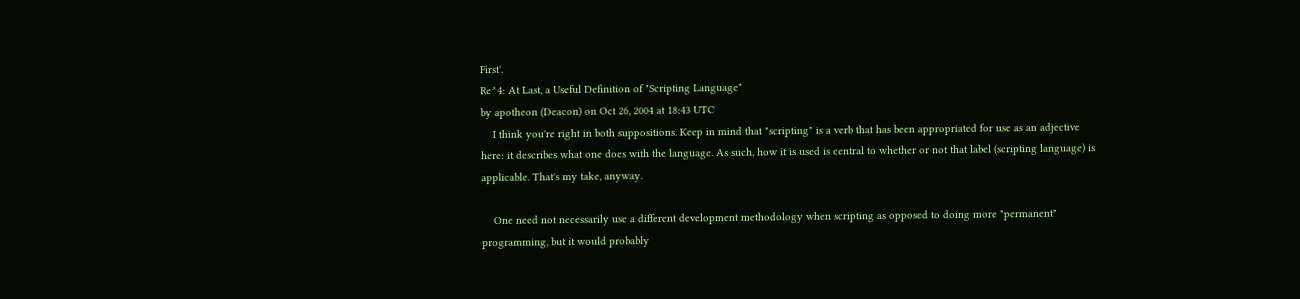First'.
Re^4: At Last, a Useful Definition of "Scripting Language"
by apotheon (Deacon) on Oct 26, 2004 at 18:43 UTC
    I think you're right in both suppositions. Keep in mind that "scripting" is a verb that has been appropriated for use as an adjective here: it describes what one does with the language. As such, how it is used is central to whether or not that label (scripting language) is applicable. That's my take, anyway.

    One need not necessarily use a different development methodology when scripting as opposed to doing more "permanent" programming, but it would probably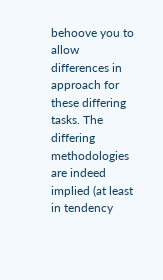behoove you to allow differences in approach for these differing tasks. The differing methodologies are indeed implied (at least in tendency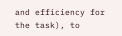and efficiency for the task), to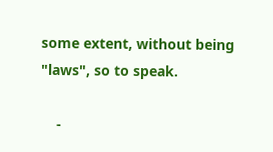some extent, without being "laws", so to speak.

    -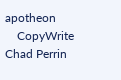apotheon
    CopyWrite Chad Perrin